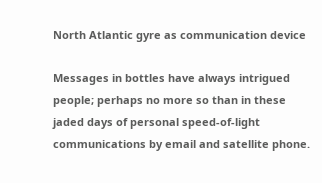North Atlantic gyre as communication device

Messages in bottles have always intrigued people; perhaps no more so than in these jaded days of personal speed-of-light communications by email and satellite phone.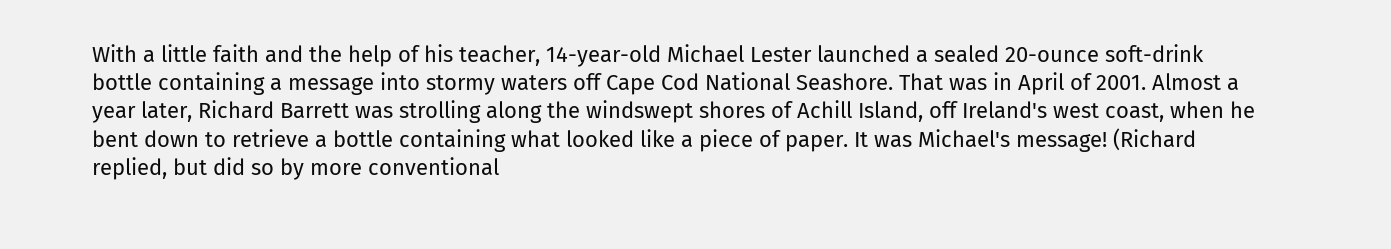With a little faith and the help of his teacher, 14-year-old Michael Lester launched a sealed 20-ounce soft-drink bottle containing a message into stormy waters off Cape Cod National Seashore. That was in April of 2001. Almost a year later, Richard Barrett was strolling along the windswept shores of Achill Island, off Ireland's west coast, when he bent down to retrieve a bottle containing what looked like a piece of paper. It was Michael's message! (Richard replied, but did so by more conventional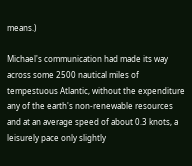means.)

Michael's communication had made its way across some 2500 nautical miles of tempestuous Atlantic, without the expenditure any of the earth's non-renewable resources and at an average speed of about 0.3 knots, a leisurely pace only slightly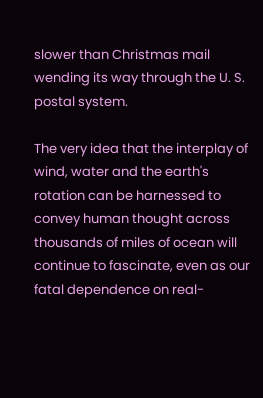slower than Christmas mail wending its way through the U. S. postal system.

The very idea that the interplay of wind, water and the earth's rotation can be harnessed to convey human thought across thousands of miles of ocean will continue to fascinate, even as our fatal dependence on real-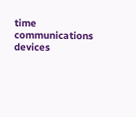time communications devices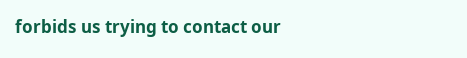forbids us trying to contact our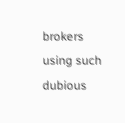brokers using such dubious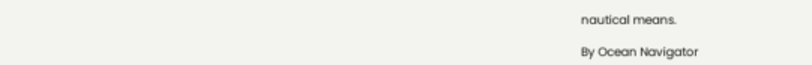nautical means.

By Ocean Navigator